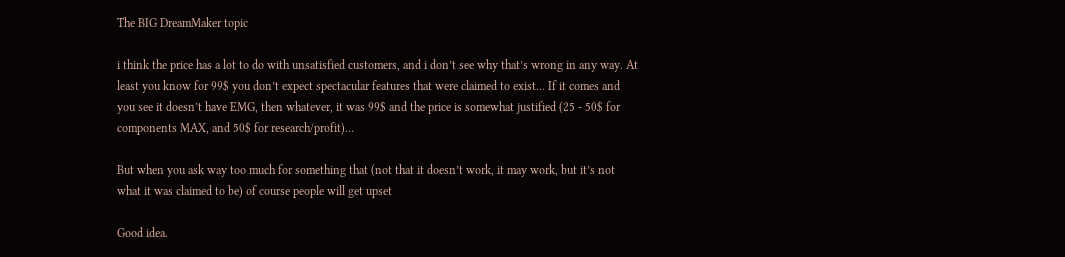The BIG DreamMaker topic

i think the price has a lot to do with unsatisfied customers, and i don’t see why that’s wrong in any way. At least you know for 99$ you don’t expect spectacular features that were claimed to exist… If it comes and you see it doesn’t have EMG, then whatever, it was 99$ and the price is somewhat justified (25 - 50$ for components MAX, and 50$ for research/profit)…

But when you ask way too much for something that (not that it doesn’t work, it may work, but it’s not what it was claimed to be) of course people will get upset

Good idea.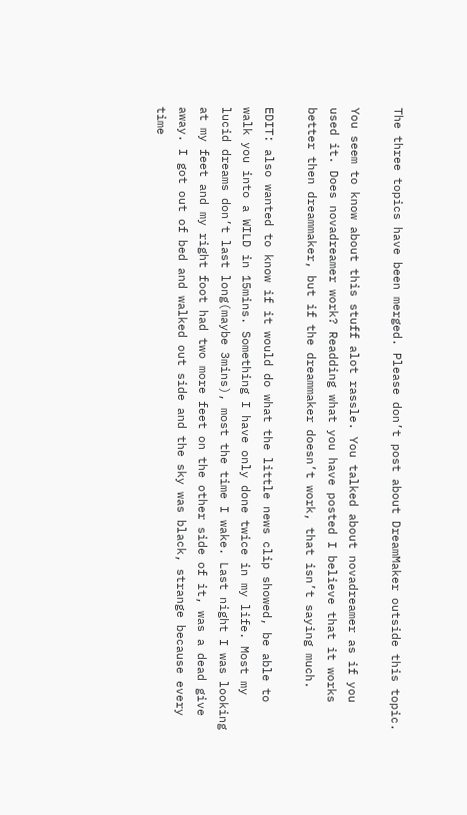The three topics have been merged. Please don’t post about DreamMaker outside this topic.

You seem to know about this stuff alot rassle. You talked about novadreamer as if you used it. Does novadreamer work? Readding what you have posted I believe that it works better then dreammaker, but if the dreammaker doesn’t work, that isn’t saying much.

EDIT: also wanted to know if it would do what the little news clip showed, be able to walk you into a WILD in 15mins. Something I have only done twice in my life. Most my lucid dreams don’t last long(maybe 3mins), most the time I wake. Last night I was looking at my feet and my right foot had two more feet on the other side of it, was a dead give away. I got out of bed and walked out side and the sky was black, strange because every time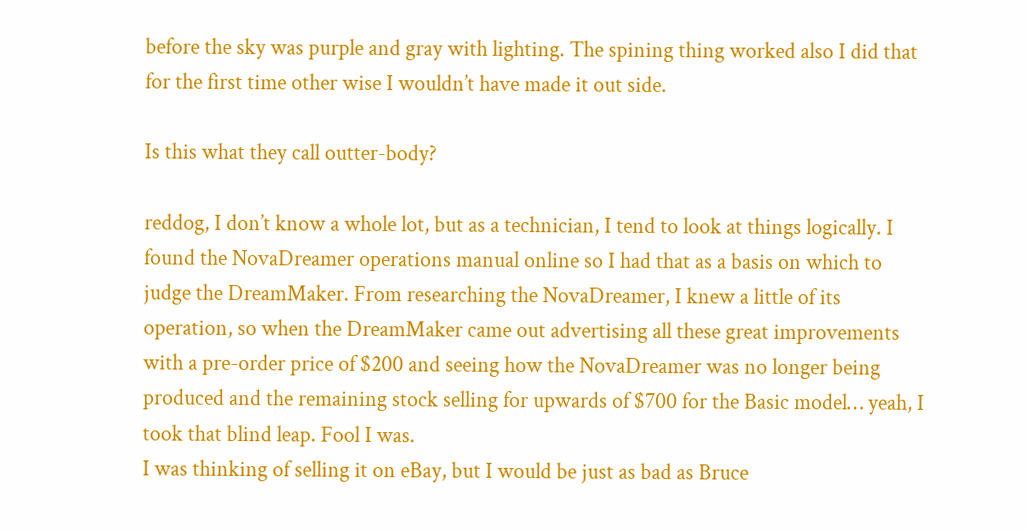before the sky was purple and gray with lighting. The spining thing worked also I did that for the first time other wise I wouldn’t have made it out side.

Is this what they call outter-body?

reddog, I don’t know a whole lot, but as a technician, I tend to look at things logically. I found the NovaDreamer operations manual online so I had that as a basis on which to judge the DreamMaker. From researching the NovaDreamer, I knew a little of its operation, so when the DreamMaker came out advertising all these great improvements with a pre-order price of $200 and seeing how the NovaDreamer was no longer being produced and the remaining stock selling for upwards of $700 for the Basic model… yeah, I took that blind leap. Fool I was.
I was thinking of selling it on eBay, but I would be just as bad as Bruce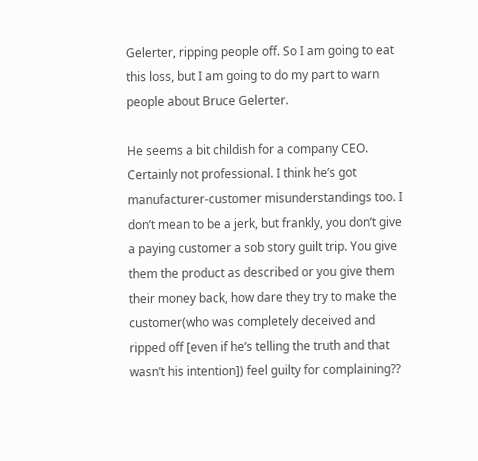Gelerter, ripping people off. So I am going to eat this loss, but I am going to do my part to warn people about Bruce Gelerter.

He seems a bit childish for a company CEO. Certainly not professional. I think he’s got manufacturer-customer misunderstandings too. I don’t mean to be a jerk, but frankly, you don’t give a paying customer a sob story guilt trip. You give them the product as described or you give them their money back, how dare they try to make the customer(who was completely deceived and ripped off [even if he’s telling the truth and that wasn’t his intention]) feel guilty for complaining??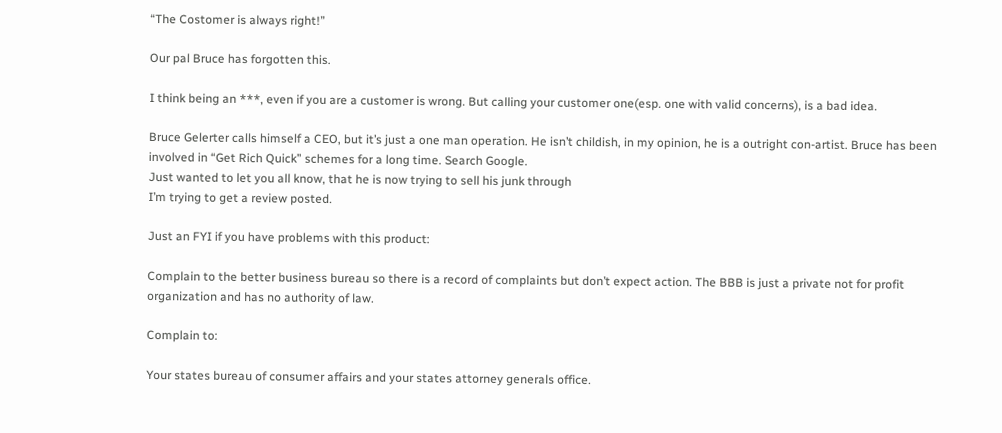“The Costomer is always right!”

Our pal Bruce has forgotten this.

I think being an ***, even if you are a customer is wrong. But calling your customer one(esp. one with valid concerns), is a bad idea.

Bruce Gelerter calls himself a CEO, but it’s just a one man operation. He isn’t childish, in my opinion, he is a outright con-artist. Bruce has been involved in “Get Rich Quick” schemes for a long time. Search Google.
Just wanted to let you all know, that he is now trying to sell his junk through
I’m trying to get a review posted.

Just an FYI if you have problems with this product:

Complain to the better business bureau so there is a record of complaints but don’t expect action. The BBB is just a private not for profit organization and has no authority of law.

Complain to:

Your states bureau of consumer affairs and your states attorney generals office.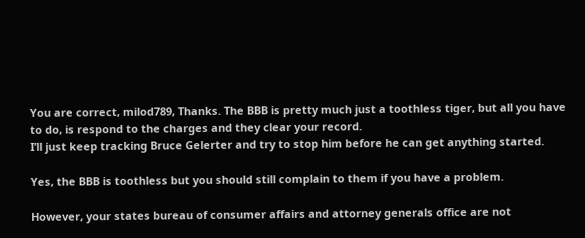You are correct, milod789, Thanks. The BBB is pretty much just a toothless tiger, but all you have to do, is respond to the charges and they clear your record.
I’ll just keep tracking Bruce Gelerter and try to stop him before he can get anything started.

Yes, the BBB is toothless but you should still complain to them if you have a problem.

However, your states bureau of consumer affairs and attorney generals office are not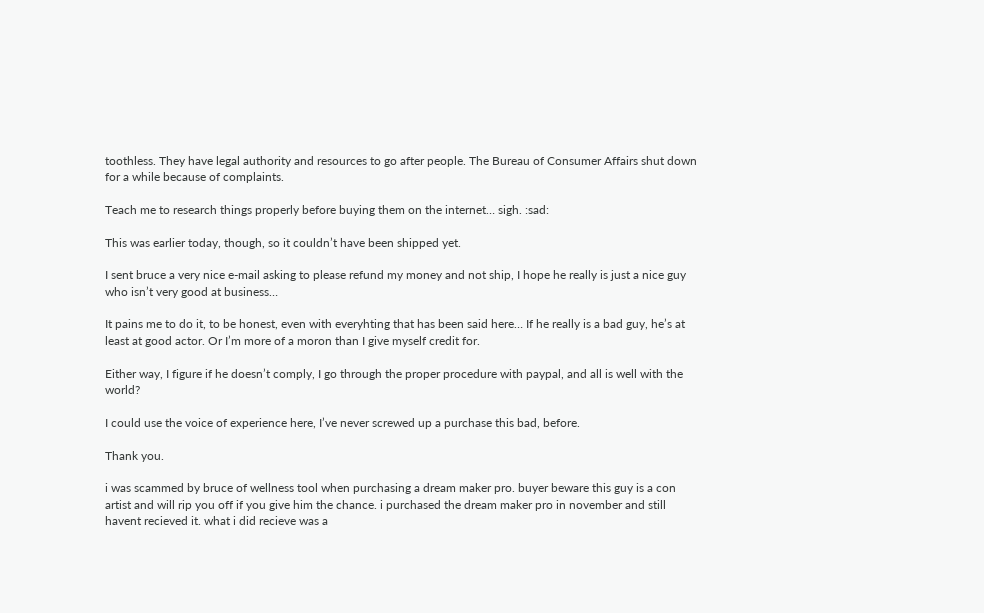toothless. They have legal authority and resources to go after people. The Bureau of Consumer Affairs shut down for a while because of complaints.

Teach me to research things properly before buying them on the internet… sigh. :sad:

This was earlier today, though, so it couldn’t have been shipped yet.

I sent bruce a very nice e-mail asking to please refund my money and not ship, I hope he really is just a nice guy who isn’t very good at business…

It pains me to do it, to be honest, even with everyhting that has been said here… If he really is a bad guy, he’s at least at good actor. Or I’m more of a moron than I give myself credit for.

Either way, I figure if he doesn’t comply, I go through the proper procedure with paypal, and all is well with the world?

I could use the voice of experience here, I’ve never screwed up a purchase this bad, before.

Thank you.

i was scammed by bruce of wellness tool when purchasing a dream maker pro. buyer beware this guy is a con artist and will rip you off if you give him the chance. i purchased the dream maker pro in november and still havent recieved it. what i did recieve was a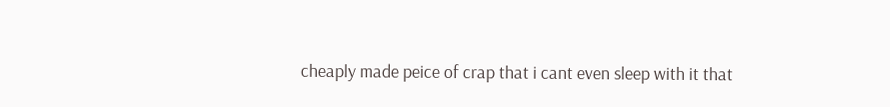cheaply made peice of crap that i cant even sleep with it that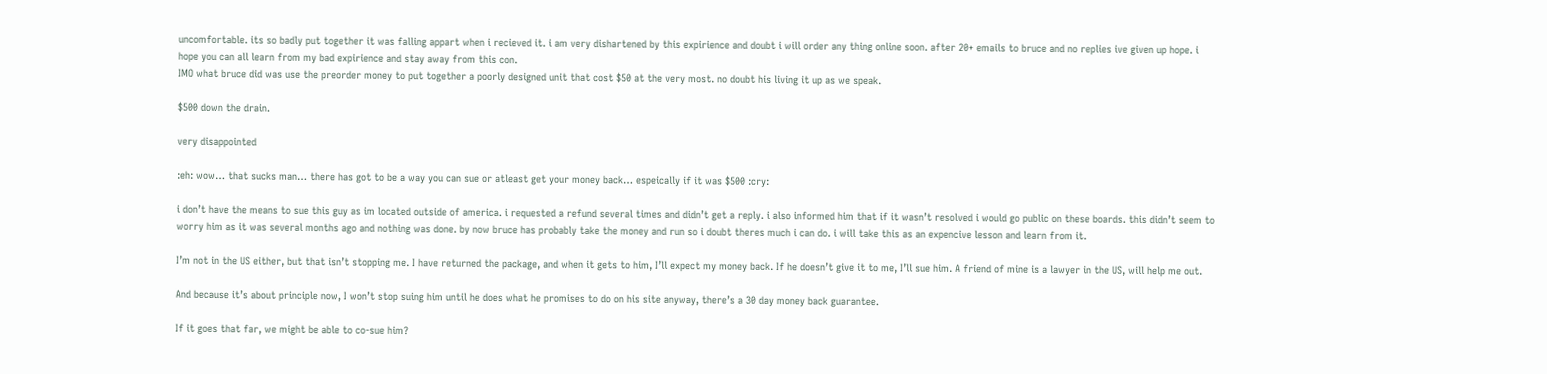uncomfortable. its so badly put together it was falling appart when i recieved it. i am very dishartened by this expirience and doubt i will order any thing online soon. after 20+ emails to bruce and no replies ive given up hope. i hope you can all learn from my bad expirience and stay away from this con.
IMO what bruce did was use the preorder money to put together a poorly designed unit that cost $50 at the very most. no doubt his living it up as we speak.

$500 down the drain.

very disappointed

:eh: wow… that sucks man… there has got to be a way you can sue or atleast get your money back… espeically if it was $500 :cry:

i don’t have the means to sue this guy as im located outside of america. i requested a refund several times and didn’t get a reply. i also informed him that if it wasn’t resolved i would go public on these boards. this didn’t seem to worry him as it was several months ago and nothing was done. by now bruce has probably take the money and run so i doubt theres much i can do. i will take this as an expencive lesson and learn from it.

I’m not in the US either, but that isn’t stopping me. I have returned the package, and when it gets to him, I’ll expect my money back. If he doesn’t give it to me, I’ll sue him. A friend of mine is a lawyer in the US, will help me out.

And because it’s about principle now, I won’t stop suing him until he does what he promises to do on his site anyway, there’s a 30 day money back guarantee.

If it goes that far, we might be able to co-sue him?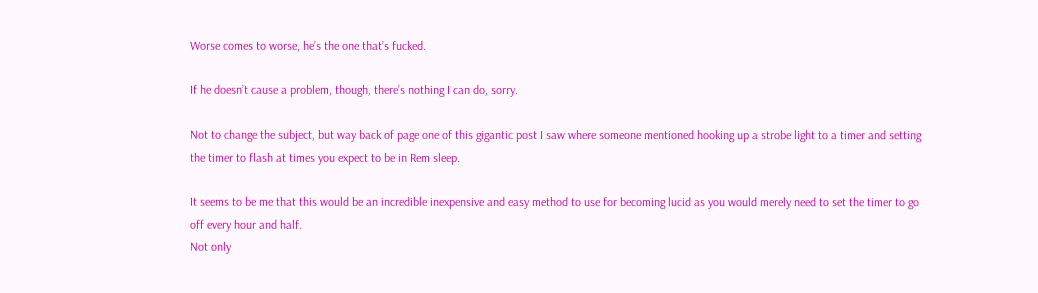Worse comes to worse, he’s the one that’s fucked.

If he doesn’t cause a problem, though, there’s nothing I can do, sorry.

Not to change the subject, but way back of page one of this gigantic post I saw where someone mentioned hooking up a strobe light to a timer and setting the timer to flash at times you expect to be in Rem sleep.

It seems to be me that this would be an incredible inexpensive and easy method to use for becoming lucid as you would merely need to set the timer to go off every hour and half.
Not only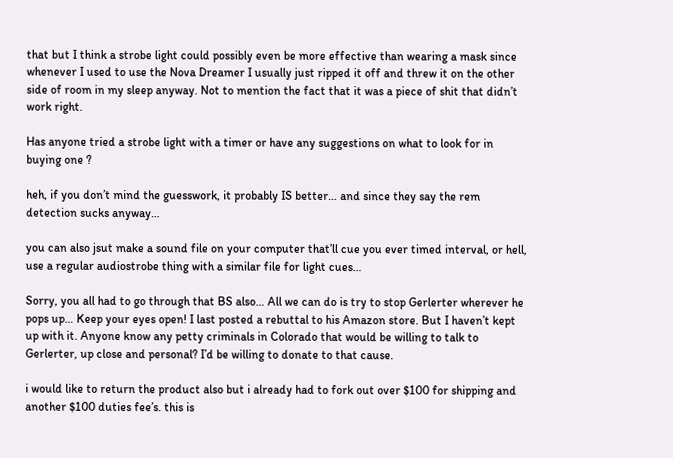that but I think a strobe light could possibly even be more effective than wearing a mask since whenever I used to use the Nova Dreamer I usually just ripped it off and threw it on the other side of room in my sleep anyway. Not to mention the fact that it was a piece of shit that didn’t work right.

Has anyone tried a strobe light with a timer or have any suggestions on what to look for in buying one ?

heh, if you don’t mind the guesswork, it probably IS better… and since they say the rem detection sucks anyway…

you can also jsut make a sound file on your computer that’ll cue you ever timed interval, or hell, use a regular audiostrobe thing with a similar file for light cues…

Sorry, you all had to go through that BS also… All we can do is try to stop Gerlerter wherever he pops up… Keep your eyes open! I last posted a rebuttal to his Amazon store. But I haven’t kept up with it. Anyone know any petty criminals in Colorado that would be willing to talk to Gerlerter, up close and personal? I’d be willing to donate to that cause.

i would like to return the product also but i already had to fork out over $100 for shipping and another $100 duties fee’s. this is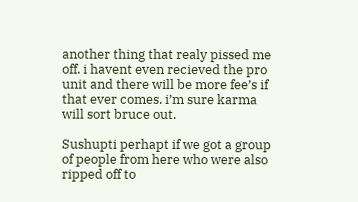another thing that realy pissed me off. i havent even recieved the pro unit and there will be more fee’s if that ever comes. i’m sure karma will sort bruce out.

Sushupti perhapt if we got a group of people from here who were also ripped off to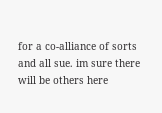for a co-alliance of sorts and all sue. im sure there will be others here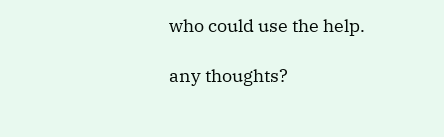who could use the help.

any thoughts?